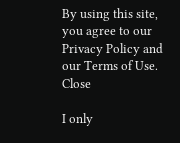By using this site, you agree to our Privacy Policy and our Terms of Use. Close

I only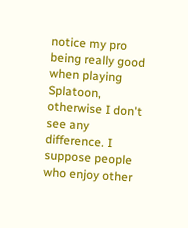notice my pro being really good when playing Splatoon, otherwise I don't see any difference. I suppose people who enjoy other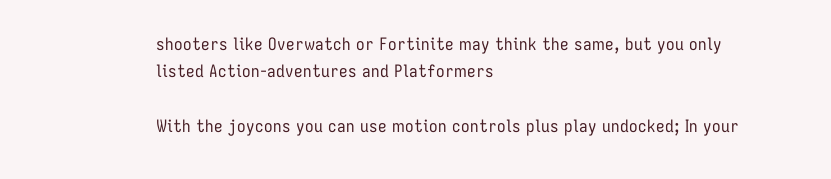shooters like Overwatch or Fortinite may think the same, but you only listed Action-adventures and Platformers

With the joycons you can use motion controls plus play undocked; In your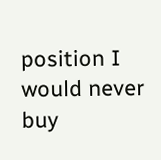position I would never buy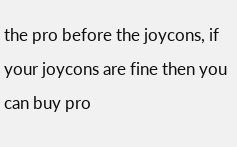the pro before the joycons, if your joycons are fine then you can buy pro